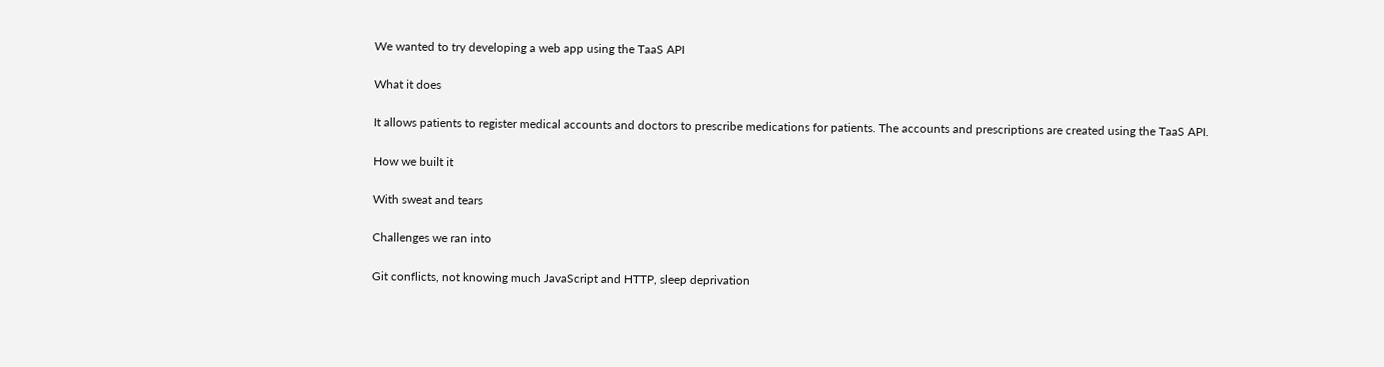We wanted to try developing a web app using the TaaS API

What it does

It allows patients to register medical accounts and doctors to prescribe medications for patients. The accounts and prescriptions are created using the TaaS API.

How we built it

With sweat and tears

Challenges we ran into

Git conflicts, not knowing much JavaScript and HTTP, sleep deprivation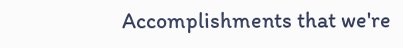Accomplishments that we're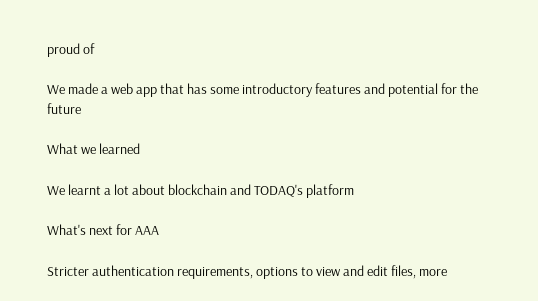proud of

We made a web app that has some introductory features and potential for the future

What we learned

We learnt a lot about blockchain and TODAQ's platform

What's next for AAA

Stricter authentication requirements, options to view and edit files, more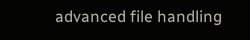advanced file handling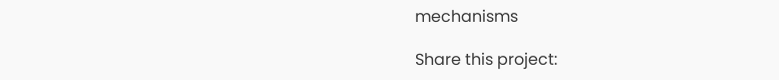mechanisms

Share this project: